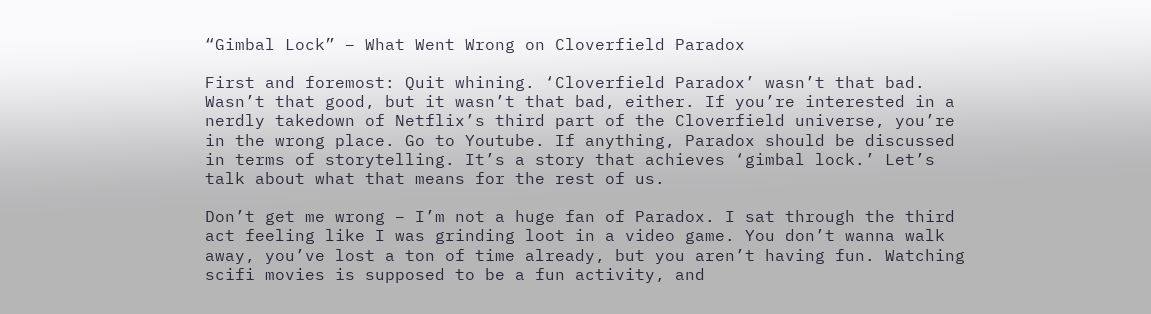“Gimbal Lock” – What Went Wrong on Cloverfield Paradox

First and foremost: Quit whining. ‘Cloverfield Paradox’ wasn’t that bad. Wasn’t that good, but it wasn’t that bad, either. If you’re interested in a nerdly takedown of Netflix’s third part of the Cloverfield universe, you’re in the wrong place. Go to Youtube. If anything, Paradox should be discussed in terms of storytelling. It’s a story that achieves ‘gimbal lock.’ Let’s talk about what that means for the rest of us.

Don’t get me wrong – I’m not a huge fan of Paradox. I sat through the third act feeling like I was grinding loot in a video game. You don’t wanna walk away, you’ve lost a ton of time already, but you aren’t having fun. Watching scifi movies is supposed to be a fun activity, and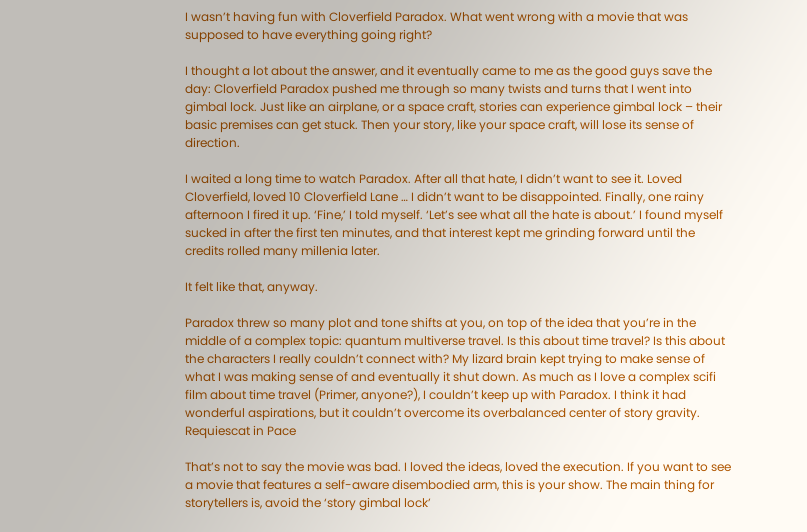I wasn’t having fun with Cloverfield Paradox. What went wrong with a movie that was supposed to have everything going right?

I thought a lot about the answer, and it eventually came to me as the good guys save the day: Cloverfield Paradox pushed me through so many twists and turns that I went into gimbal lock. Just like an airplane, or a space craft, stories can experience gimbal lock – their basic premises can get stuck. Then your story, like your space craft, will lose its sense of direction.

I waited a long time to watch Paradox. After all that hate, I didn’t want to see it. Loved Cloverfield, loved 10 Cloverfield Lane … I didn’t want to be disappointed. Finally, one rainy afternoon I fired it up. ‘Fine,’ I told myself. ‘Let’s see what all the hate is about.’ I found myself sucked in after the first ten minutes, and that interest kept me grinding forward until the credits rolled many millenia later.

It felt like that, anyway.

Paradox threw so many plot and tone shifts at you, on top of the idea that you’re in the middle of a complex topic: quantum multiverse travel. Is this about time travel? Is this about the characters I really couldn’t connect with? My lizard brain kept trying to make sense of what I was making sense of and eventually it shut down. As much as I love a complex scifi film about time travel (Primer, anyone?), I couldn’t keep up with Paradox. I think it had wonderful aspirations, but it couldn’t overcome its overbalanced center of story gravity. Requiescat in Pace

That’s not to say the movie was bad. I loved the ideas, loved the execution. If you want to see a movie that features a self-aware disembodied arm, this is your show. The main thing for storytellers is, avoid the ‘story gimbal lock’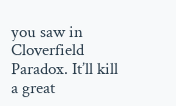you saw in Cloverfield Paradox. It’ll kill a great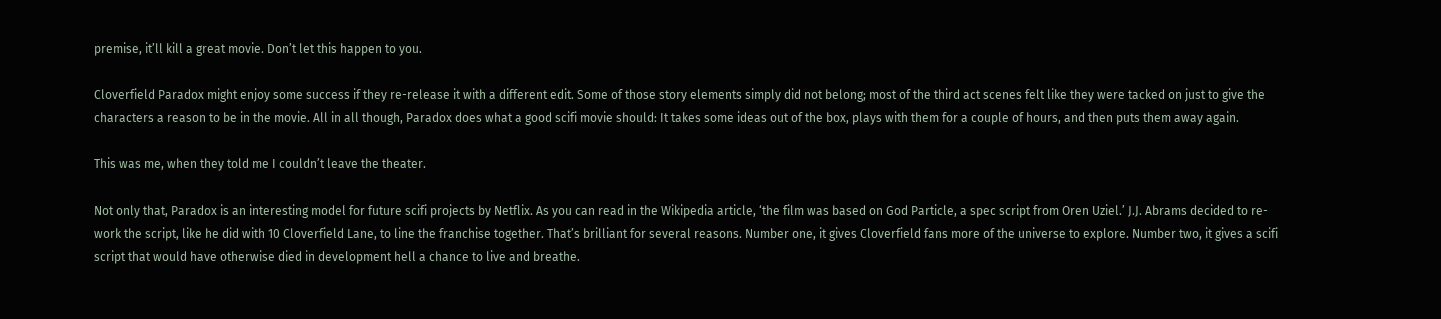premise, it’ll kill a great movie. Don’t let this happen to you.

Cloverfield Paradox might enjoy some success if they re-release it with a different edit. Some of those story elements simply did not belong; most of the third act scenes felt like they were tacked on just to give the characters a reason to be in the movie. All in all though, Paradox does what a good scifi movie should: It takes some ideas out of the box, plays with them for a couple of hours, and then puts them away again.

This was me, when they told me I couldn’t leave the theater.

Not only that, Paradox is an interesting model for future scifi projects by Netflix. As you can read in the Wikipedia article, ‘the film was based on God Particle, a spec script from Oren Uziel.’ J.J. Abrams decided to re-work the script, like he did with 10 Cloverfield Lane, to line the franchise together. That’s brilliant for several reasons. Number one, it gives Cloverfield fans more of the universe to explore. Number two, it gives a scifi script that would have otherwise died in development hell a chance to live and breathe.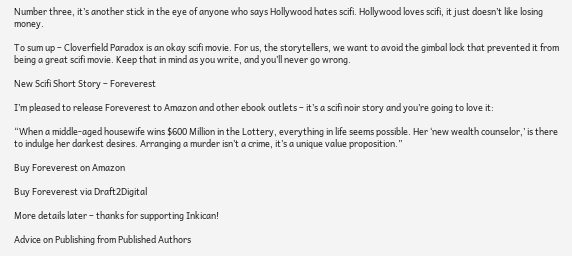Number three, it’s another stick in the eye of anyone who says Hollywood hates scifi. Hollywood loves scifi, it just doesn’t like losing money.

To sum up – Cloverfield Paradox is an okay scifi movie. For us, the storytellers, we want to avoid the gimbal lock that prevented it from being a great scifi movie. Keep that in mind as you write, and you’ll never go wrong.

New Scifi Short Story – Foreverest

I’m pleased to release Foreverest to Amazon and other ebook outlets – it’s a scifi noir story and you’re going to love it:

“When a middle-aged housewife wins $600 Million in the Lottery, everything in life seems possible. Her ‘new wealth counselor,’ is there to indulge her darkest desires. Arranging a murder isn’t a crime, it’s a unique value proposition.”

Buy Foreverest on Amazon

Buy Foreverest via Draft2Digital

More details later – thanks for supporting Inkican!

Advice on Publishing from Published Authors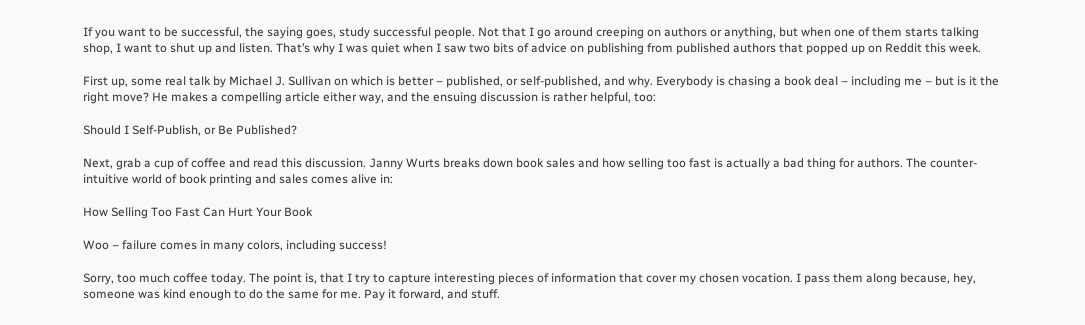If you want to be successful, the saying goes, study successful people. Not that I go around creeping on authors or anything, but when one of them starts talking shop, I want to shut up and listen. That’s why I was quiet when I saw two bits of advice on publishing from published authors that popped up on Reddit this week.

First up, some real talk by Michael J. Sullivan on which is better – published, or self-published, and why. Everybody is chasing a book deal – including me – but is it the right move? He makes a compelling article either way, and the ensuing discussion is rather helpful, too:

Should I Self-Publish, or Be Published?

Next, grab a cup of coffee and read this discussion. Janny Wurts breaks down book sales and how selling too fast is actually a bad thing for authors. The counter-intuitive world of book printing and sales comes alive in:

How Selling Too Fast Can Hurt Your Book

Woo – failure comes in many colors, including success!

Sorry, too much coffee today. The point is, that I try to capture interesting pieces of information that cover my chosen vocation. I pass them along because, hey, someone was kind enough to do the same for me. Pay it forward, and stuff.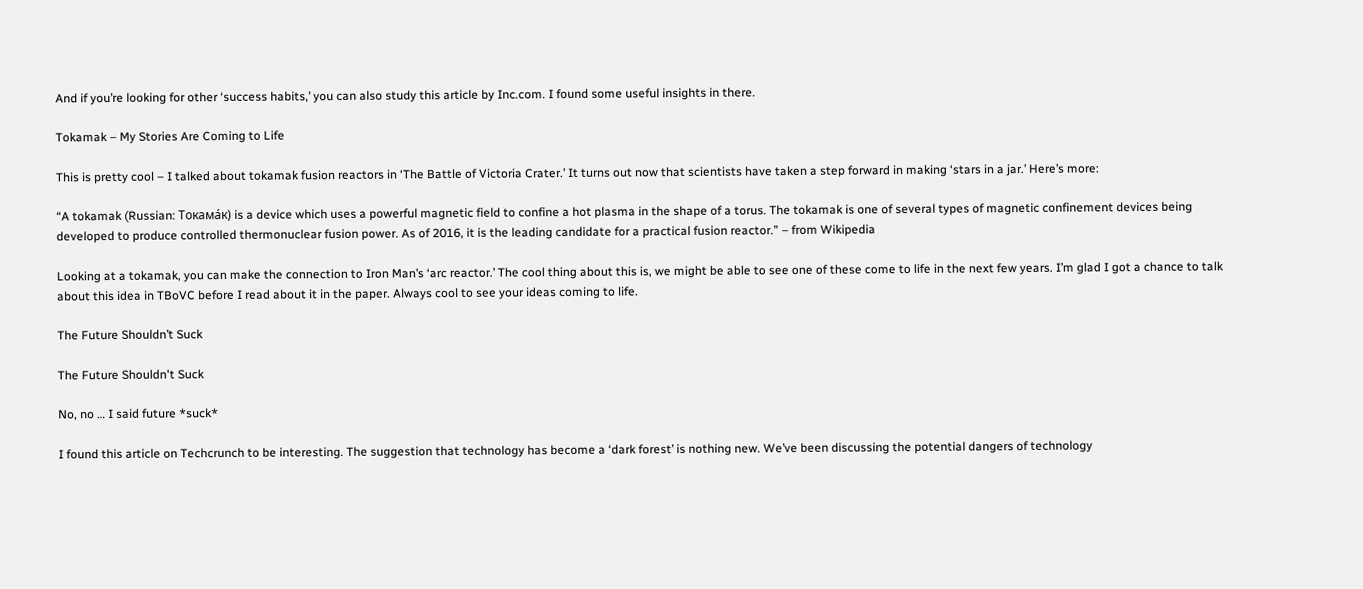And if you’re looking for other ‘success habits,’ you can also study this article by Inc.com. I found some useful insights in there.

Tokamak – My Stories Are Coming to Life

This is pretty cool – I talked about tokamak fusion reactors in ‘The Battle of Victoria Crater.’ It turns out now that scientists have taken a step forward in making ‘stars in a jar.’ Here’s more:

“A tokamak (Russian: Токамáк) is a device which uses a powerful magnetic field to confine a hot plasma in the shape of a torus. The tokamak is one of several types of magnetic confinement devices being developed to produce controlled thermonuclear fusion power. As of 2016, it is the leading candidate for a practical fusion reactor.” – from Wikipedia

Looking at a tokamak, you can make the connection to Iron Man’s ‘arc reactor.’ The cool thing about this is, we might be able to see one of these come to life in the next few years. I’m glad I got a chance to talk about this idea in TBoVC before I read about it in the paper. Always cool to see your ideas coming to life.

The Future Shouldn’t Suck

The Future Shouldn't Suck

No, no … I said future *suck*

I found this article on Techcrunch to be interesting. The suggestion that technology has become a ‘dark forest’ is nothing new. We’ve been discussing the potential dangers of technology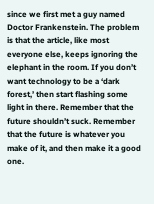since we first met a guy named Doctor Frankenstein. The problem is that the article, like most everyone else, keeps ignoring the elephant in the room. If you don’t want technology to be a ‘dark forest,’ then start flashing some light in there. Remember that the future shouldn’t suck. Remember that the future is whatever you make of it, and then make it a good one.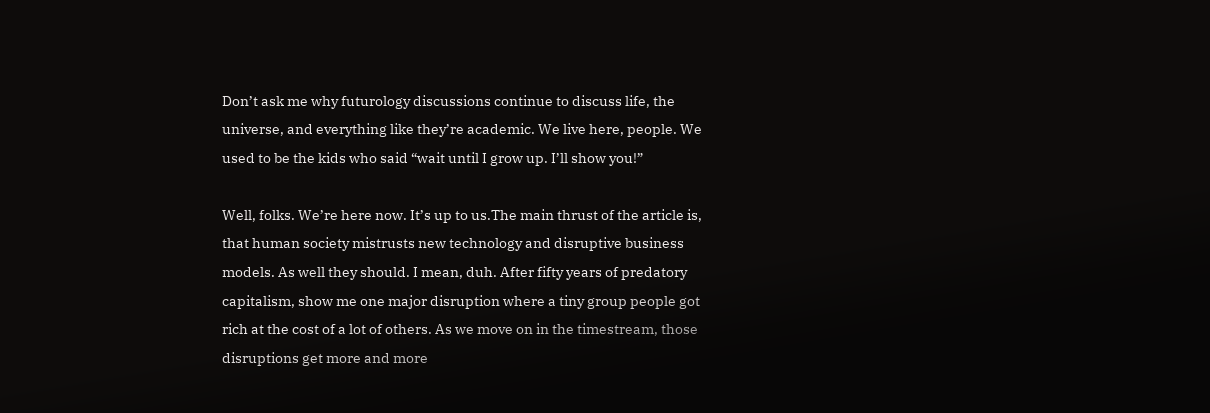Don’t ask me why futurology discussions continue to discuss life, the universe, and everything like they’re academic. We live here, people. We used to be the kids who said “wait until I grow up. I’ll show you!”

Well, folks. We’re here now. It’s up to us.The main thrust of the article is, that human society mistrusts new technology and disruptive business models. As well they should. I mean, duh. After fifty years of predatory capitalism, show me one major disruption where a tiny group people got rich at the cost of a lot of others. As we move on in the timestream, those disruptions get more and more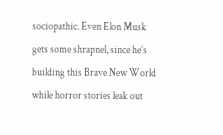sociopathic. Even Elon Musk gets some shrapnel, since he’s building this Brave New World while horror stories leak out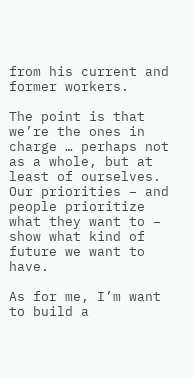from his current and former workers.

The point is that we’re the ones in charge … perhaps not as a whole, but at least of ourselves. Our priorities – and people prioritize what they want to – show what kind of future we want to have.

As for me, I’m want to build a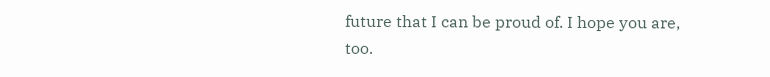future that I can be proud of. I hope you are, too.